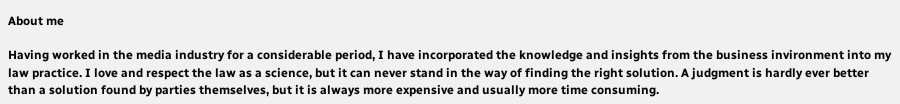About me

Having worked in the media industry for a considerable period, I have incorporated the knowledge and insights from the business invironment into my law practice. I love and respect the law as a science, but it can never stand in the way of finding the right solution. A judgment is hardly ever better than a solution found by parties themselves, but it is always more expensive and usually more time consuming.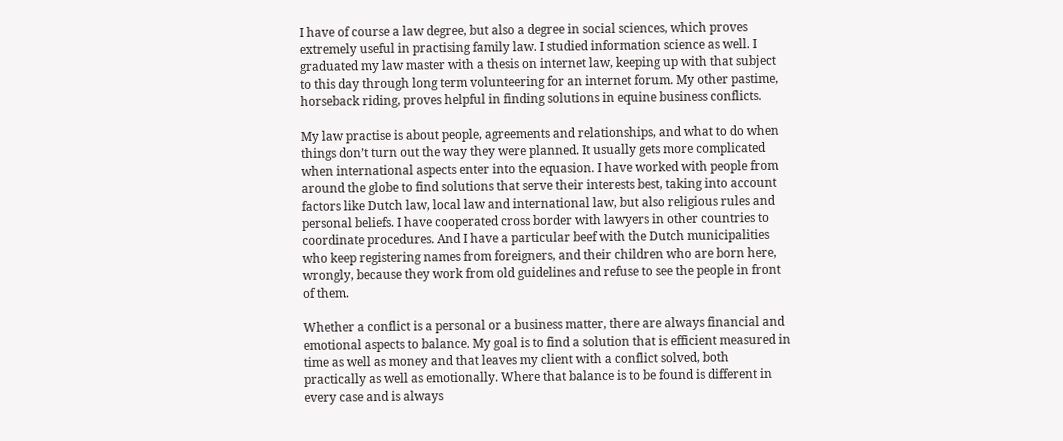I have of course a law degree, but also a degree in social sciences, which proves extremely useful in practising family law. I studied information science as well. I graduated my law master with a thesis on internet law, keeping up with that subject to this day through long term volunteering for an internet forum. My other pastime, horseback riding, proves helpful in finding solutions in equine business conflicts.

My law practise is about people, agreements and relationships, and what to do when things don’t turn out the way they were planned. It usually gets more complicated when international aspects enter into the equasion. I have worked with people from around the globe to find solutions that serve their interests best, taking into account factors like Dutch law, local law and international law, but also religious rules and personal beliefs. I have cooperated cross border with lawyers in other countries to coordinate procedures. And I have a particular beef with the Dutch municipalities who keep registering names from foreigners, and their children who are born here, wrongly, because they work from old guidelines and refuse to see the people in front of them.

Whether a conflict is a personal or a business matter, there are always financial and emotional aspects to balance. My goal is to find a solution that is efficient measured in time as well as money and that leaves my client with a conflict solved, both practically as well as emotionally. Where that balance is to be found is different in every case and is always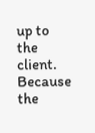up to the client. Because the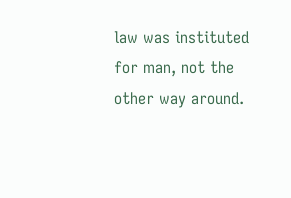law was instituted for man, not the other way around.